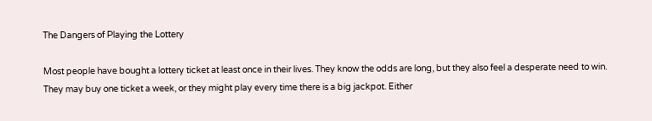The Dangers of Playing the Lottery

Most people have bought a lottery ticket at least once in their lives. They know the odds are long, but they also feel a desperate need to win. They may buy one ticket a week, or they might play every time there is a big jackpot. Either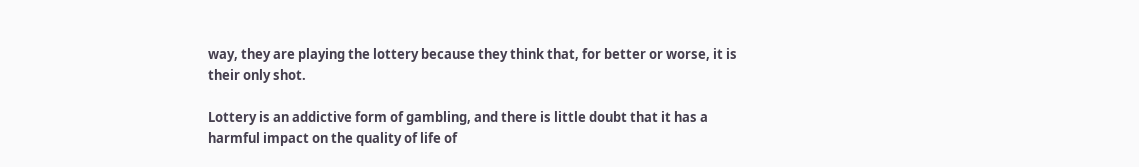way, they are playing the lottery because they think that, for better or worse, it is their only shot.

Lottery is an addictive form of gambling, and there is little doubt that it has a harmful impact on the quality of life of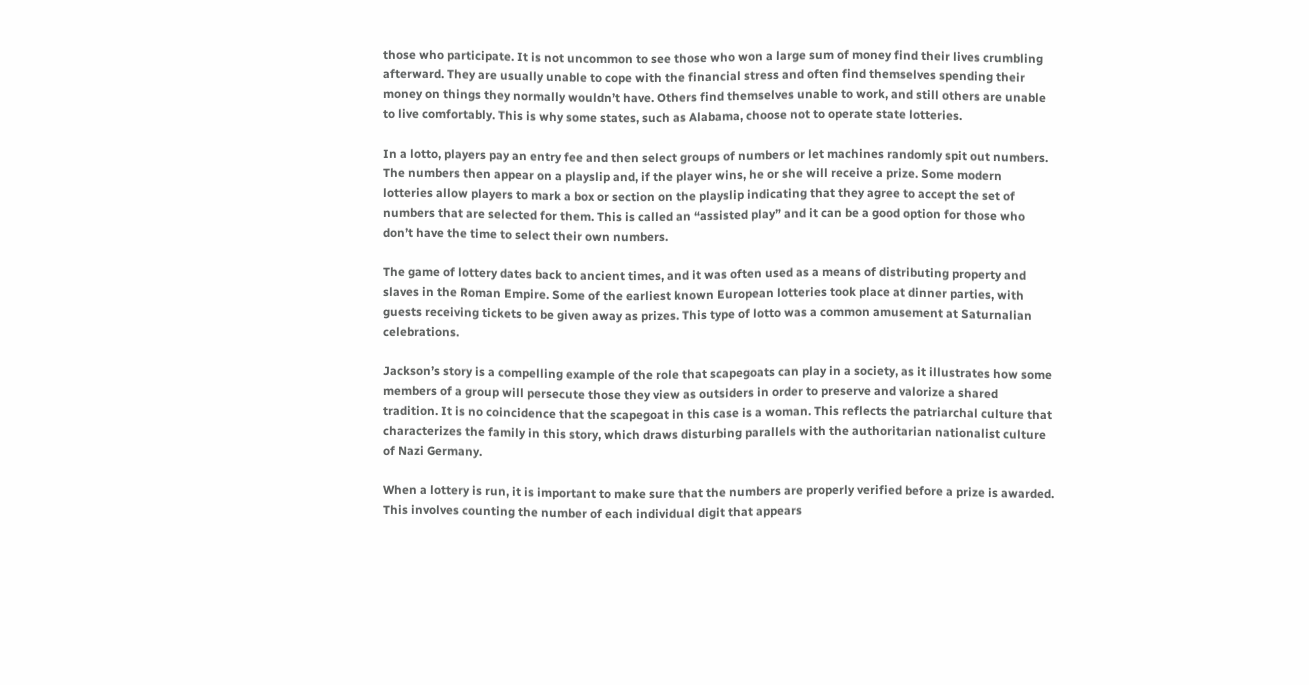those who participate. It is not uncommon to see those who won a large sum of money find their lives crumbling afterward. They are usually unable to cope with the financial stress and often find themselves spending their money on things they normally wouldn’t have. Others find themselves unable to work, and still others are unable to live comfortably. This is why some states, such as Alabama, choose not to operate state lotteries.

In a lotto, players pay an entry fee and then select groups of numbers or let machines randomly spit out numbers. The numbers then appear on a playslip and, if the player wins, he or she will receive a prize. Some modern lotteries allow players to mark a box or section on the playslip indicating that they agree to accept the set of numbers that are selected for them. This is called an “assisted play” and it can be a good option for those who don’t have the time to select their own numbers.

The game of lottery dates back to ancient times, and it was often used as a means of distributing property and slaves in the Roman Empire. Some of the earliest known European lotteries took place at dinner parties, with guests receiving tickets to be given away as prizes. This type of lotto was a common amusement at Saturnalian celebrations.

Jackson’s story is a compelling example of the role that scapegoats can play in a society, as it illustrates how some members of a group will persecute those they view as outsiders in order to preserve and valorize a shared tradition. It is no coincidence that the scapegoat in this case is a woman. This reflects the patriarchal culture that characterizes the family in this story, which draws disturbing parallels with the authoritarian nationalist culture of Nazi Germany.

When a lottery is run, it is important to make sure that the numbers are properly verified before a prize is awarded. This involves counting the number of each individual digit that appears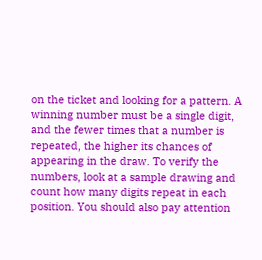on the ticket and looking for a pattern. A winning number must be a single digit, and the fewer times that a number is repeated, the higher its chances of appearing in the draw. To verify the numbers, look at a sample drawing and count how many digits repeat in each position. You should also pay attention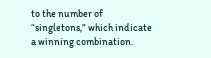to the number of “singletons,” which indicate a winning combination.